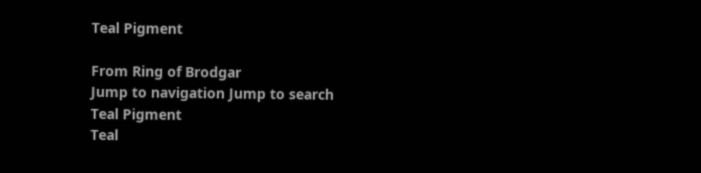Teal Pigment

From Ring of Brodgar
Jump to navigation Jump to search
Teal Pigment
Teal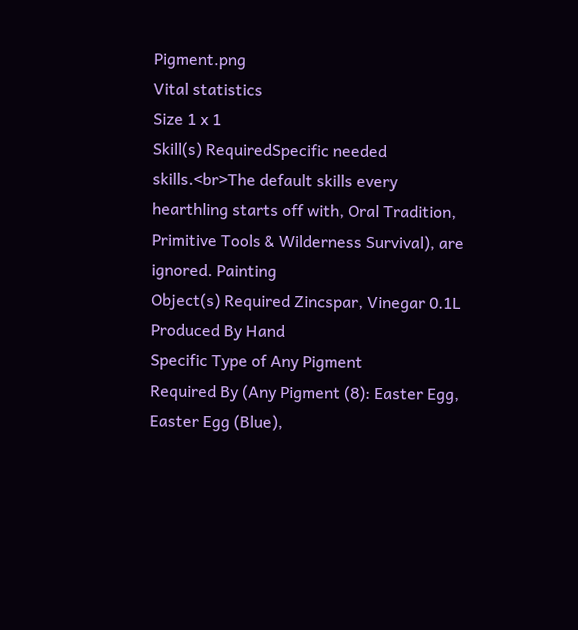Pigment.png
Vital statistics
Size 1 x 1
Skill(s) RequiredSpecific needed skills.<br>The default skills every hearthling starts off with, Oral Tradition, Primitive Tools & Wilderness Survival), are ignored. Painting
Object(s) Required Zincspar, Vinegar 0.1L
Produced By Hand
Specific Type of Any Pigment
Required By (Any Pigment (8): Easter Egg, Easter Egg (Blue),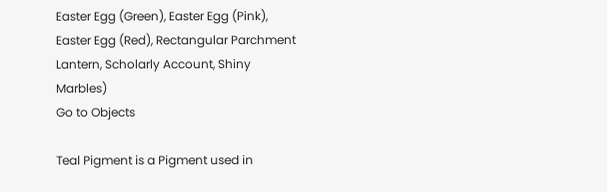Easter Egg (Green), Easter Egg (Pink), Easter Egg (Red), Rectangular Parchment Lantern, Scholarly Account, Shiny Marbles)
Go to Objects

Teal Pigment is a Pigment used in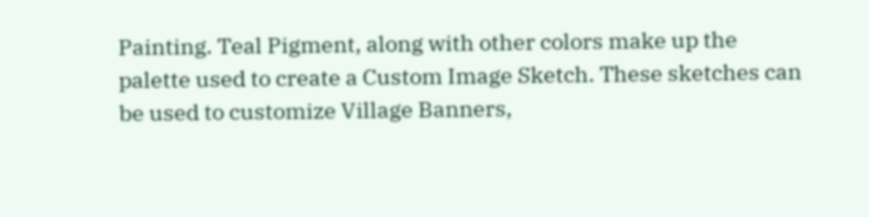Painting. Teal Pigment, along with other colors make up the palette used to create a Custom Image Sketch. These sketches can be used to customize Village Banners,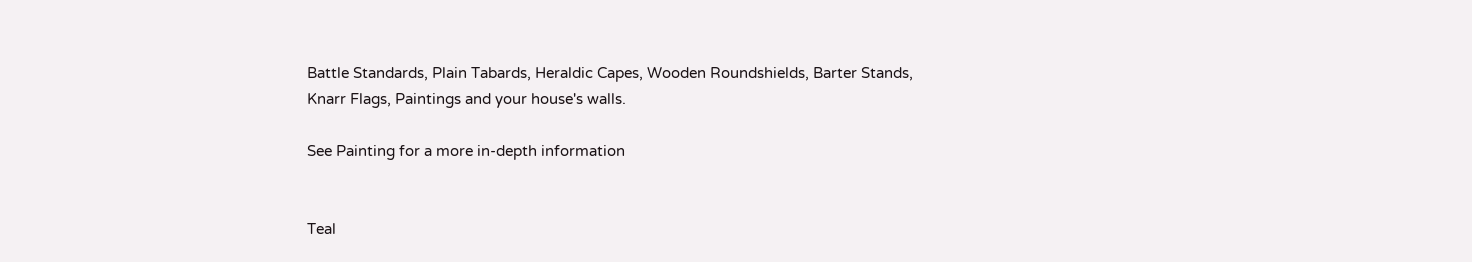Battle Standards, Plain Tabards, Heraldic Capes, Wooden Roundshields, Barter Stands, Knarr Flags, Paintings and your house's walls.

See Painting for a more in-depth information


Teal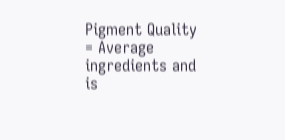Pigment Quality = Average ingredients and is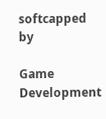softcapped by

Game Development